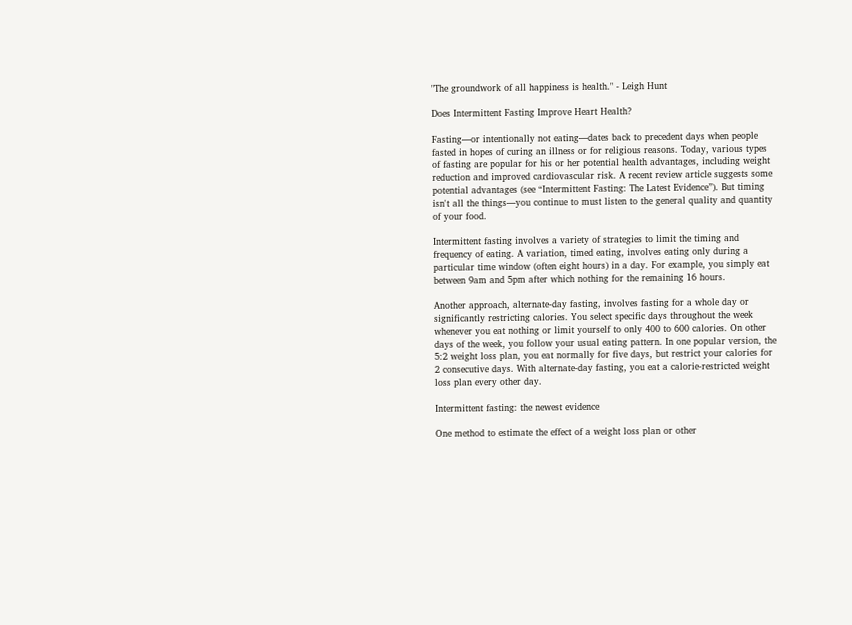"The groundwork of all happiness is health." - Leigh Hunt

Does Intermittent Fasting Improve Heart Health?

Fasting—or intentionally not eating—dates back to precedent days when people fasted in hopes of curing an illness or for religious reasons. Today, various types of fasting are popular for his or her potential health advantages, including weight reduction and improved cardiovascular risk. A recent review article suggests some potential advantages (see “Intermittent Fasting: The Latest Evidence”). But timing isn't all the things—you continue to must listen to the general quality and quantity of your food.

Intermittent fasting involves a variety of strategies to limit the timing and frequency of eating. A variation, timed eating, involves eating only during a particular time window (often eight hours) in a day. For example, you simply eat between 9am and 5pm after which nothing for the remaining 16 hours.

Another approach, alternate-day fasting, involves fasting for a whole day or significantly restricting calories. You select specific days throughout the week whenever you eat nothing or limit yourself to only 400 to 600 calories. On other days of the week, you follow your usual eating pattern. In one popular version, the 5:2 weight loss plan, you eat normally for five days, but restrict your calories for 2 consecutive days. With alternate-day fasting, you eat a calorie-restricted weight loss plan every other day.

Intermittent fasting: the newest evidence

One method to estimate the effect of a weight loss plan or other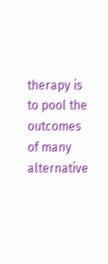therapy is to pool the outcomes of many alternative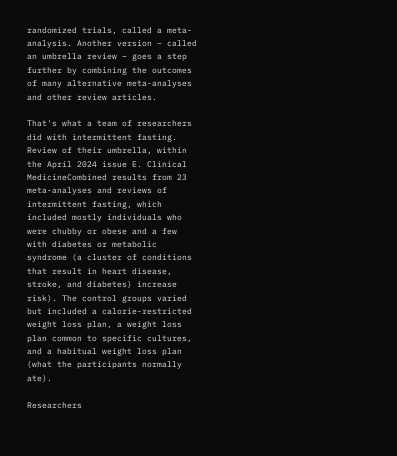randomized trials, called a meta-analysis. Another version – called an umbrella review – goes a step further by combining the outcomes of many alternative meta-analyses and other review articles.

That's what a team of researchers did with intermittent fasting. Review of their umbrella, within the April 2024 issue E. Clinical MedicineCombined results from 23 meta-analyses and reviews of intermittent fasting, which included mostly individuals who were chubby or obese and a few with diabetes or metabolic syndrome (a cluster of conditions that result in heart disease, stroke, and diabetes) increase risk). The control groups varied but included a calorie-restricted weight loss plan, a weight loss plan common to specific cultures, and a habitual weight loss plan (what the participants normally ate).

Researchers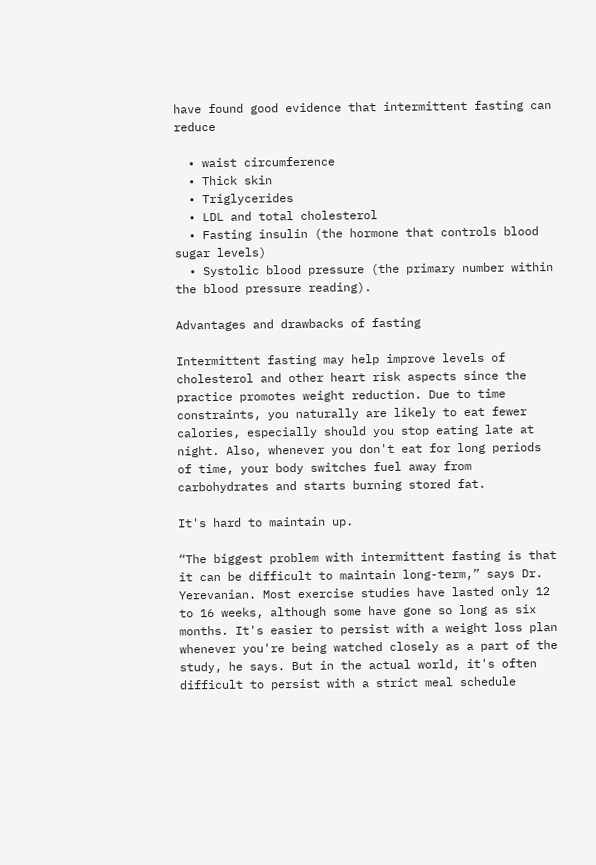have found good evidence that intermittent fasting can reduce

  • waist circumference
  • Thick skin
  • Triglycerides
  • LDL and total cholesterol
  • Fasting insulin (the hormone that controls blood sugar levels)
  • Systolic blood pressure (the primary number within the blood pressure reading).

Advantages and drawbacks of fasting

Intermittent fasting may help improve levels of cholesterol and other heart risk aspects since the practice promotes weight reduction. Due to time constraints, you naturally are likely to eat fewer calories, especially should you stop eating late at night. Also, whenever you don't eat for long periods of time, your body switches fuel away from carbohydrates and starts burning stored fat.

It's hard to maintain up.

“The biggest problem with intermittent fasting is that it can be difficult to maintain long-term,” says Dr. Yerevanian. Most exercise studies have lasted only 12 to 16 weeks, although some have gone so long as six months. It's easier to persist with a weight loss plan whenever you're being watched closely as a part of the study, he says. But in the actual world, it's often difficult to persist with a strict meal schedule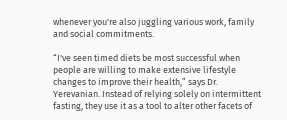whenever you're also juggling various work, family and social commitments.

“I've seen timed diets be most successful when people are willing to make extensive lifestyle changes to improve their health,” says Dr. Yerevanian. Instead of relying solely on intermittent fasting, they use it as a tool to alter other facets of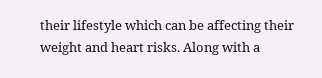their lifestyle which can be affecting their weight and heart risks. Along with a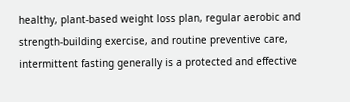healthy, plant-based weight loss plan, regular aerobic and strength-building exercise, and routine preventive care, intermittent fasting generally is a protected and effective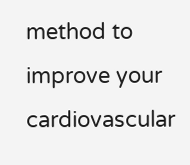method to improve your cardiovascular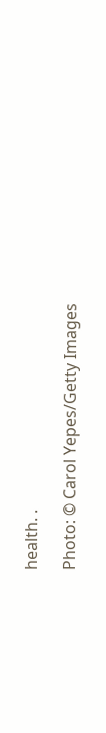health. .

Photo: © Carol Yepes/Getty Images